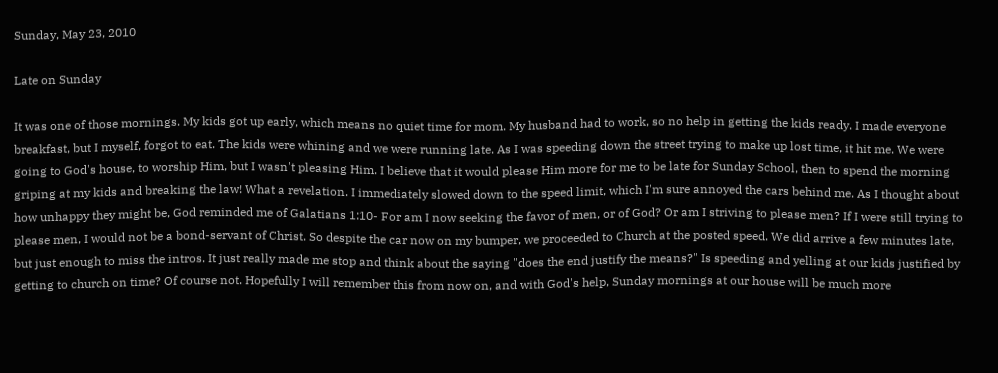Sunday, May 23, 2010

Late on Sunday

It was one of those mornings. My kids got up early, which means no quiet time for mom. My husband had to work, so no help in getting the kids ready. I made everyone breakfast, but I myself, forgot to eat. The kids were whining and we were running late. As I was speeding down the street trying to make up lost time, it hit me. We were going to God's house, to worship Him, but I wasn't pleasing Him. I believe that it would please Him more for me to be late for Sunday School, then to spend the morning griping at my kids and breaking the law! What a revelation. I immediately slowed down to the speed limit, which I'm sure annoyed the cars behind me. As I thought about how unhappy they might be, God reminded me of Galatians 1:10- For am I now seeking the favor of men, or of God? Or am I striving to please men? If I were still trying to please men, I would not be a bond-servant of Christ. So despite the car now on my bumper, we proceeded to Church at the posted speed. We did arrive a few minutes late, but just enough to miss the intros. It just really made me stop and think about the saying "does the end justify the means?" Is speeding and yelling at our kids justified by getting to church on time? Of course not. Hopefully I will remember this from now on, and with God's help, Sunday mornings at our house will be much more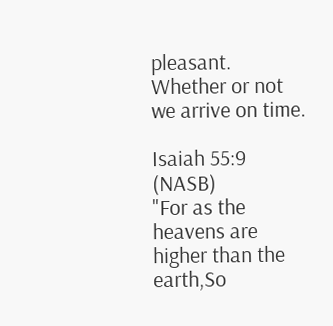pleasant. Whether or not we arrive on time.

Isaiah 55:9 (NASB)
"For as the heavens are higher than the earth,So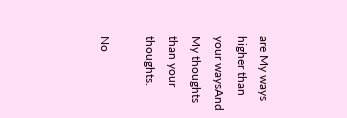are My ways higher than your waysAnd My thoughts than your thoughts.

No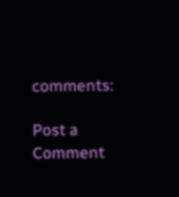comments:

Post a Comment